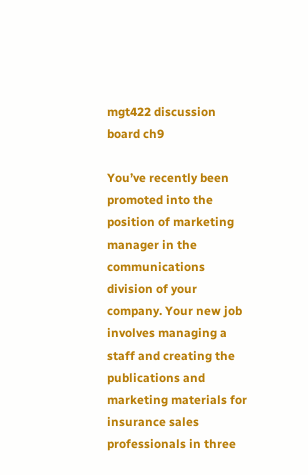mgt422 discussion board ch9

You’ve recently been promoted into the position of marketing manager in the communications division of your company. Your new job involves managing a staff and creating the publications and marketing materials for insurance sales professionals in three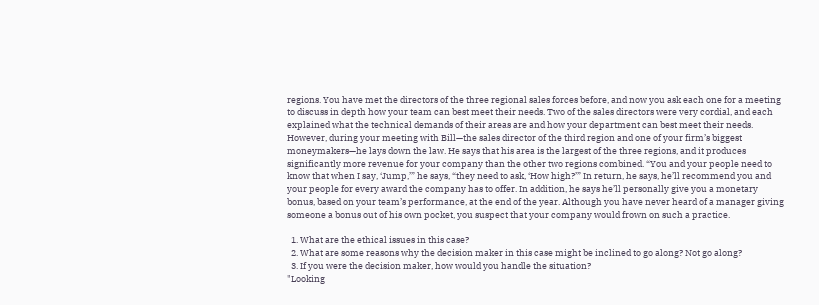regions. You have met the directors of the three regional sales forces before, and now you ask each one for a meeting to discuss in depth how your team can best meet their needs. Two of the sales directors were very cordial, and each explained what the technical demands of their areas are and how your department can best meet their needs. However, during your meeting with Bill—the sales director of the third region and one of your firm’s biggest moneymakers—he lays down the law. He says that his area is the largest of the three regions, and it produces significantly more revenue for your company than the other two regions combined. “You and your people need to know that when I say, ‘Jump,’” he says, “they need to ask, ‘How high?’” In return, he says, he’ll recommend you and your people for every award the company has to offer. In addition, he says he’ll personally give you a monetary bonus, based on your team’s performance, at the end of the year. Although you have never heard of a manager giving someone a bonus out of his own pocket, you suspect that your company would frown on such a practice.

  1. What are the ethical issues in this case?
  2. What are some reasons why the decision maker in this case might be inclined to go along? Not go along?
  3. If you were the decision maker, how would you handle the situation?
"Looking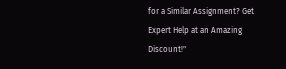for a Similar Assignment? Get Expert Help at an Amazing Discount!"